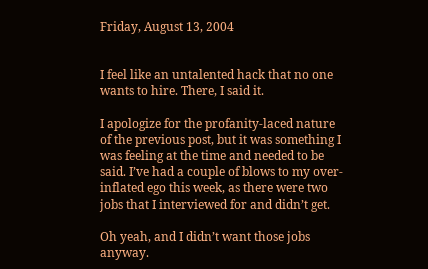Friday, August 13, 2004


I feel like an untalented hack that no one wants to hire. There, I said it.

I apologize for the profanity-laced nature of the previous post, but it was something I was feeling at the time and needed to be said. I’ve had a couple of blows to my over-inflated ego this week, as there were two jobs that I interviewed for and didn’t get.

Oh yeah, and I didn’t want those jobs anyway.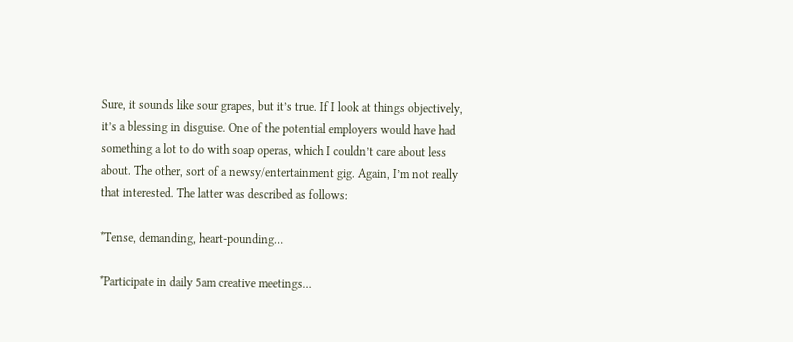Sure, it sounds like sour grapes, but it’s true. If I look at things objectively, it’s a blessing in disguise. One of the potential employers would have had something a lot to do with soap operas, which I couldn’t care about less about. The other, sort of a newsy/entertainment gig. Again, I’m not really that interested. The latter was described as follows:

*Tense, demanding, heart-pounding…

*Participate in daily 5am creative meetings…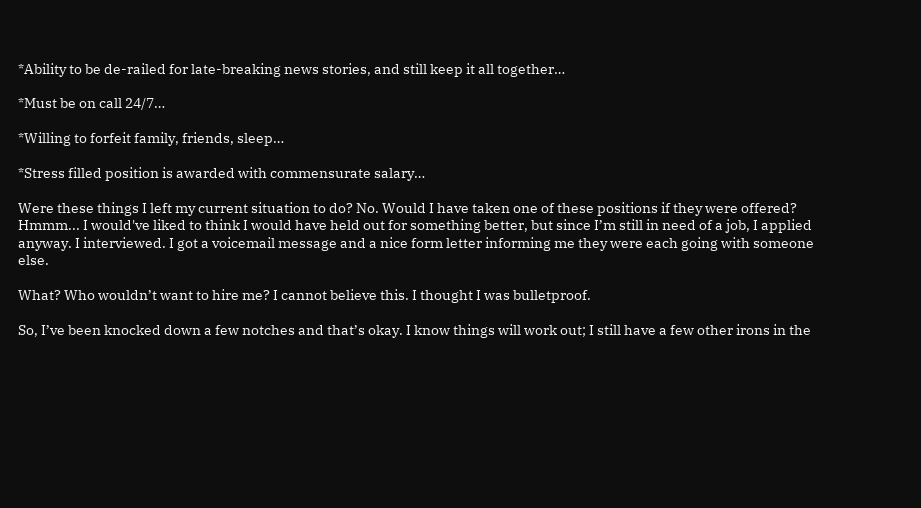*Ability to be de-railed for late-breaking news stories, and still keep it all together…

*Must be on call 24/7…

*Willing to forfeit family, friends, sleep…

*Stress filled position is awarded with commensurate salary…

Were these things I left my current situation to do? No. Would I have taken one of these positions if they were offered? Hmmm... I would've liked to think I would have held out for something better, but since I’m still in need of a job, I applied anyway. I interviewed. I got a voicemail message and a nice form letter informing me they were each going with someone else.

What? Who wouldn’t want to hire me? I cannot believe this. I thought I was bulletproof.

So, I’ve been knocked down a few notches and that’s okay. I know things will work out; I still have a few other irons in the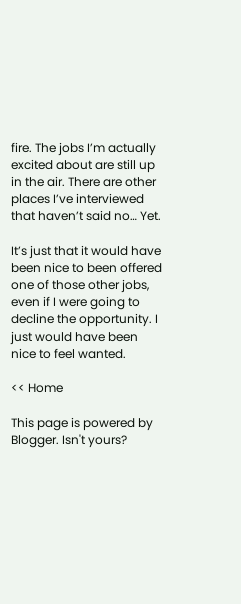fire. The jobs I’m actually excited about are still up in the air. There are other places I’ve interviewed that haven’t said no… Yet.

It’s just that it would have been nice to been offered one of those other jobs, even if I were going to decline the opportunity. I just would have been nice to feel wanted.

<< Home

This page is powered by Blogger. Isn't yours?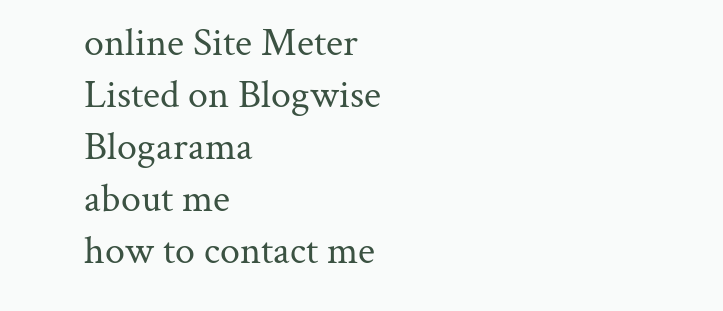online Site Meter Listed on Blogwise Blogarama
about me
how to contact me